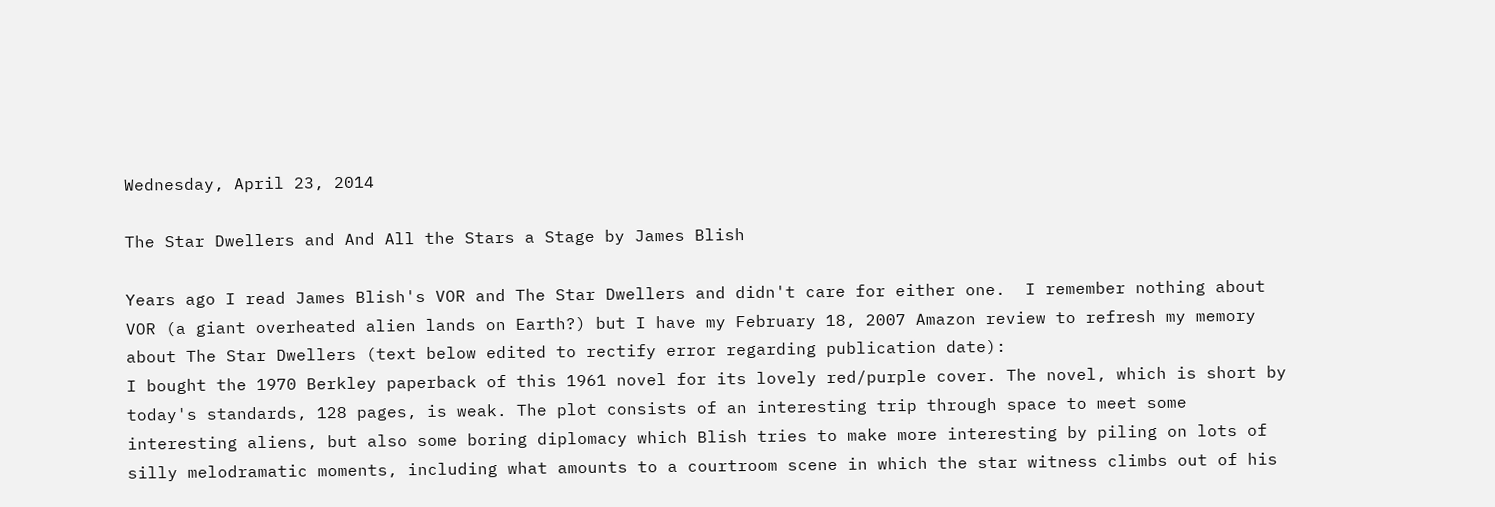Wednesday, April 23, 2014

The Star Dwellers and And All the Stars a Stage by James Blish

Years ago I read James Blish's VOR and The Star Dwellers and didn't care for either one.  I remember nothing about VOR (a giant overheated alien lands on Earth?) but I have my February 18, 2007 Amazon review to refresh my memory about The Star Dwellers (text below edited to rectify error regarding publication date):
I bought the 1970 Berkley paperback of this 1961 novel for its lovely red/purple cover. The novel, which is short by today's standards, 128 pages, is weak. The plot consists of an interesting trip through space to meet some interesting aliens, but also some boring diplomacy which Blish tries to make more interesting by piling on lots of silly melodramatic moments, including what amounts to a courtroom scene in which the star witness climbs out of his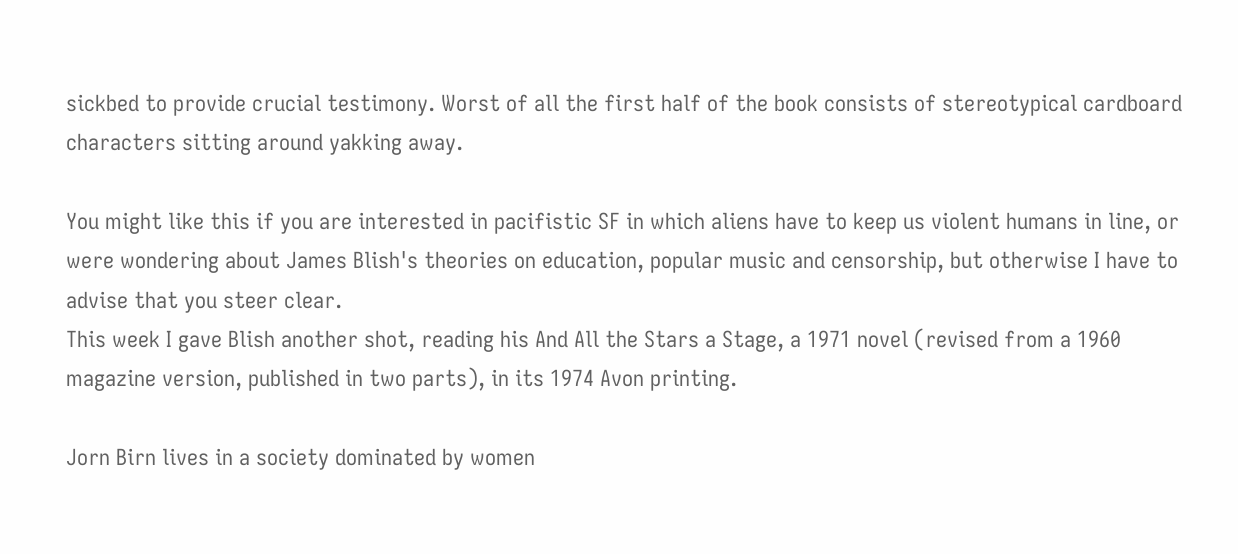sickbed to provide crucial testimony. Worst of all the first half of the book consists of stereotypical cardboard characters sitting around yakking away.

You might like this if you are interested in pacifistic SF in which aliens have to keep us violent humans in line, or were wondering about James Blish's theories on education, popular music and censorship, but otherwise I have to advise that you steer clear.
This week I gave Blish another shot, reading his And All the Stars a Stage, a 1971 novel (revised from a 1960 magazine version, published in two parts), in its 1974 Avon printing.

Jorn Birn lives in a society dominated by women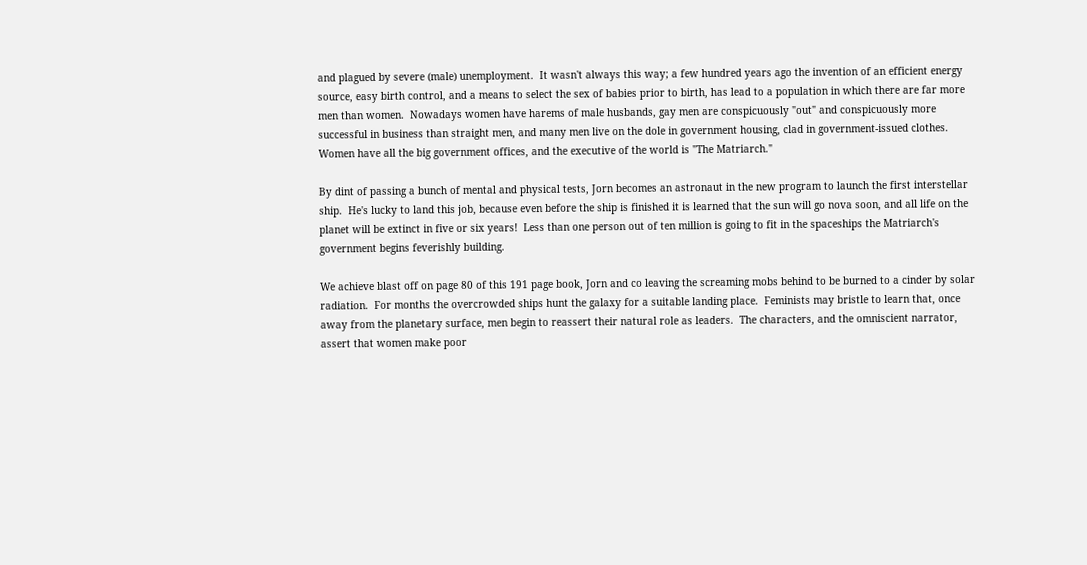and plagued by severe (male) unemployment.  It wasn't always this way; a few hundred years ago the invention of an efficient energy source, easy birth control, and a means to select the sex of babies prior to birth, has lead to a population in which there are far more men than women.  Nowadays women have harems of male husbands, gay men are conspicuously "out" and conspicuously more successful in business than straight men, and many men live on the dole in government housing, clad in government-issued clothes.  Women have all the big government offices, and the executive of the world is "The Matriarch."

By dint of passing a bunch of mental and physical tests, Jorn becomes an astronaut in the new program to launch the first interstellar ship.  He's lucky to land this job, because even before the ship is finished it is learned that the sun will go nova soon, and all life on the planet will be extinct in five or six years!  Less than one person out of ten million is going to fit in the spaceships the Matriarch's government begins feverishly building.

We achieve blast off on page 80 of this 191 page book, Jorn and co leaving the screaming mobs behind to be burned to a cinder by solar radiation.  For months the overcrowded ships hunt the galaxy for a suitable landing place.  Feminists may bristle to learn that, once away from the planetary surface, men begin to reassert their natural role as leaders.  The characters, and the omniscient narrator, assert that women make poor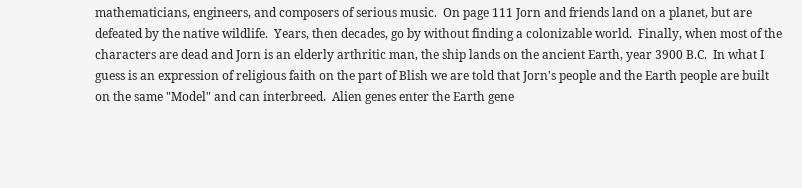mathematicians, engineers, and composers of serious music.  On page 111 Jorn and friends land on a planet, but are defeated by the native wildlife.  Years, then decades, go by without finding a colonizable world.  Finally, when most of the characters are dead and Jorn is an elderly arthritic man, the ship lands on the ancient Earth, year 3900 B.C.  In what I guess is an expression of religious faith on the part of Blish we are told that Jorn's people and the Earth people are built on the same "Model" and can interbreed.  Alien genes enter the Earth gene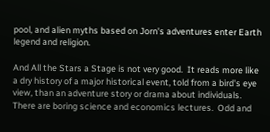pool, and alien myths based on Jorn's adventures enter Earth legend and religion.

And All the Stars a Stage is not very good.  It reads more like a dry history of a major historical event, told from a bird's eye view, than an adventure story or drama about individuals.  There are boring science and economics lectures.  Odd and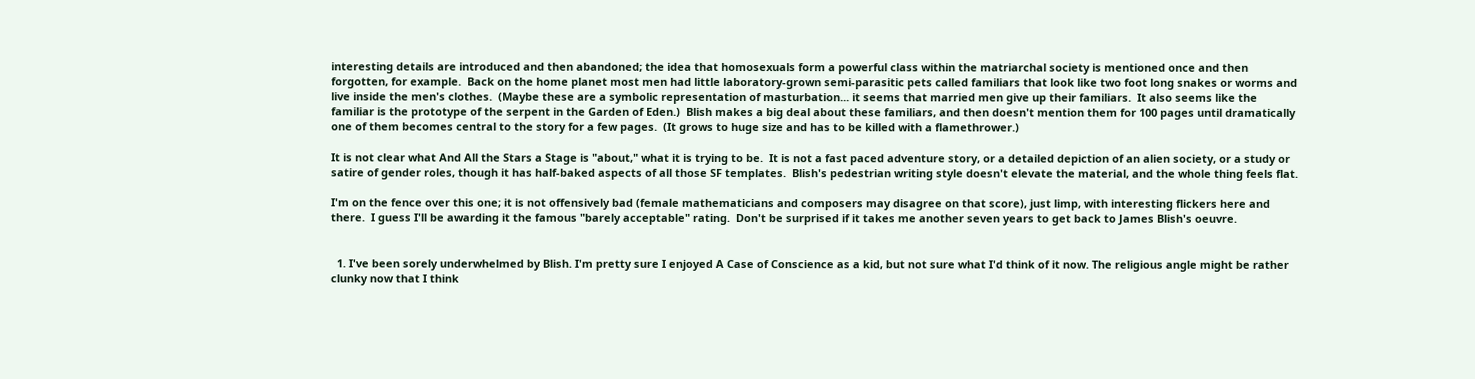interesting details are introduced and then abandoned; the idea that homosexuals form a powerful class within the matriarchal society is mentioned once and then forgotten, for example.  Back on the home planet most men had little laboratory-grown semi-parasitic pets called familiars that look like two foot long snakes or worms and live inside the men's clothes.  (Maybe these are a symbolic representation of masturbation... it seems that married men give up their familiars.  It also seems like the familiar is the prototype of the serpent in the Garden of Eden.)  Blish makes a big deal about these familiars, and then doesn't mention them for 100 pages until dramatically one of them becomes central to the story for a few pages.  (It grows to huge size and has to be killed with a flamethrower.)

It is not clear what And All the Stars a Stage is "about," what it is trying to be.  It is not a fast paced adventure story, or a detailed depiction of an alien society, or a study or satire of gender roles, though it has half-baked aspects of all those SF templates.  Blish's pedestrian writing style doesn't elevate the material, and the whole thing feels flat.

I'm on the fence over this one; it is not offensively bad (female mathematicians and composers may disagree on that score), just limp, with interesting flickers here and there.  I guess I'll be awarding it the famous "barely acceptable" rating.  Don't be surprised if it takes me another seven years to get back to James Blish's oeuvre.


  1. I've been sorely underwhelmed by Blish. I'm pretty sure I enjoyed A Case of Conscience as a kid, but not sure what I'd think of it now. The religious angle might be rather clunky now that I think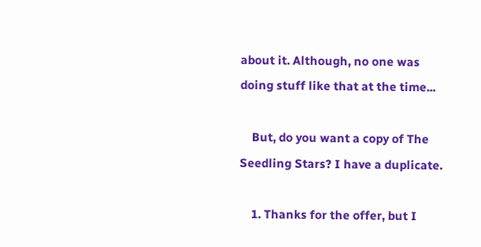about it. Although, no one was doing stuff like that at the time...

    But, do you want a copy of The Seedling Stars? I have a duplicate.

    1. Thanks for the offer, but I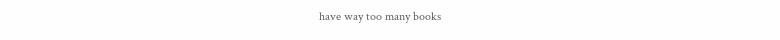have way too many books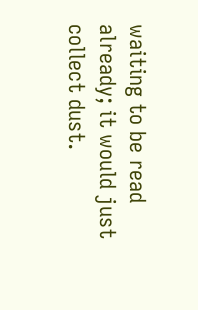waiting to be read already; it would just collect dust.